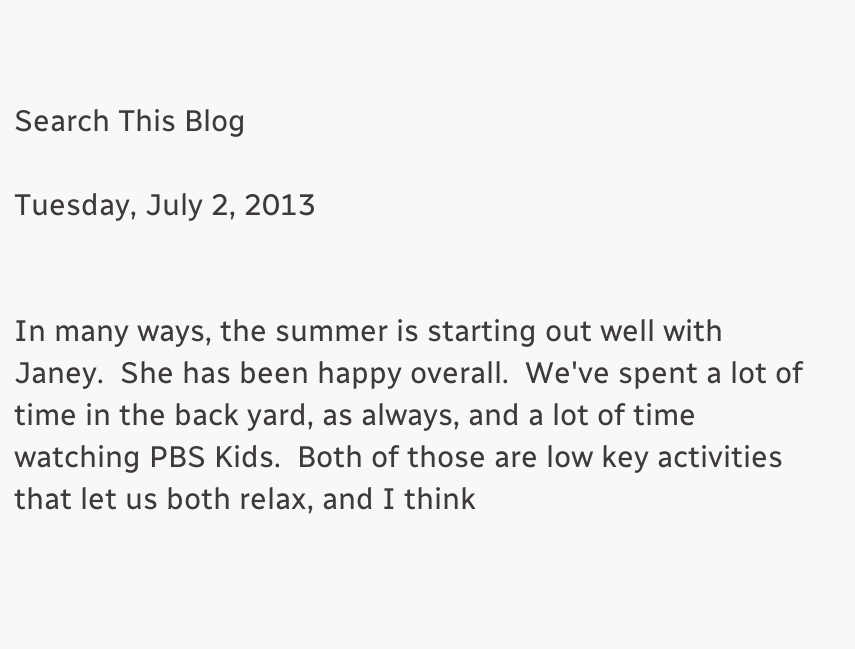Search This Blog

Tuesday, July 2, 2013


In many ways, the summer is starting out well with Janey.  She has been happy overall.  We've spent a lot of time in the back yard, as always, and a lot of time watching PBS Kids.  Both of those are low key activities that let us both relax, and I think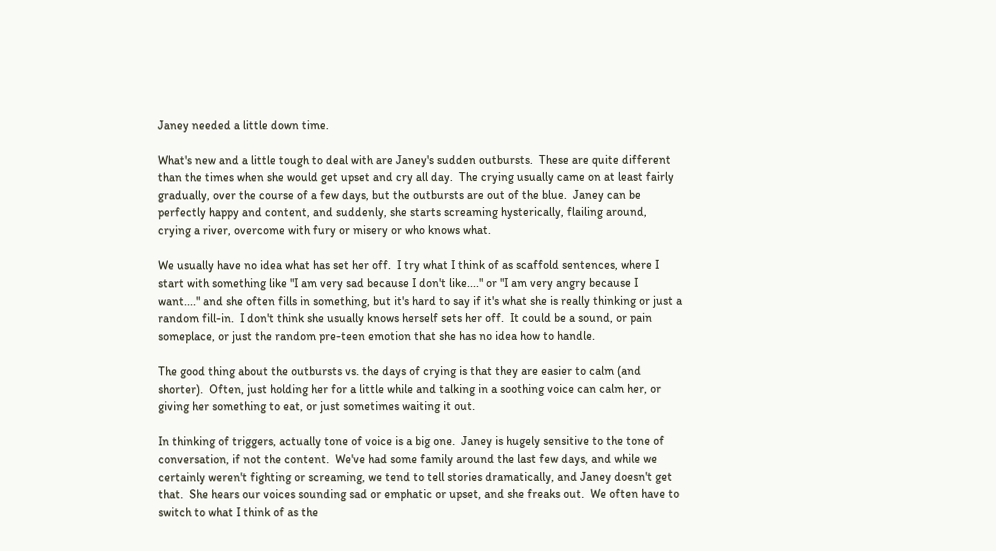Janey needed a little down time.

What's new and a little tough to deal with are Janey's sudden outbursts.  These are quite different than the times when she would get upset and cry all day.  The crying usually came on at least fairly gradually, over the course of a few days, but the outbursts are out of the blue.  Janey can be perfectly happy and content, and suddenly, she starts screaming hysterically, flailing around, crying a river, overcome with fury or misery or who knows what.

We usually have no idea what has set her off.  I try what I think of as scaffold sentences, where I start with something like "I am very sad because I don't like...." or "I am very angry because I want...." and she often fills in something, but it's hard to say if it's what she is really thinking or just a random fill-in.  I don't think she usually knows herself sets her off.  It could be a sound, or pain someplace, or just the random pre-teen emotion that she has no idea how to handle.

The good thing about the outbursts vs. the days of crying is that they are easier to calm (and shorter).  Often, just holding her for a little while and talking in a soothing voice can calm her, or giving her something to eat, or just sometimes waiting it out.

In thinking of triggers, actually tone of voice is a big one.  Janey is hugely sensitive to the tone of conversation, if not the content.  We've had some family around the last few days, and while we certainly weren't fighting or screaming, we tend to tell stories dramatically, and Janey doesn't get that.  She hears our voices sounding sad or emphatic or upset, and she freaks out.  We often have to switch to what I think of as the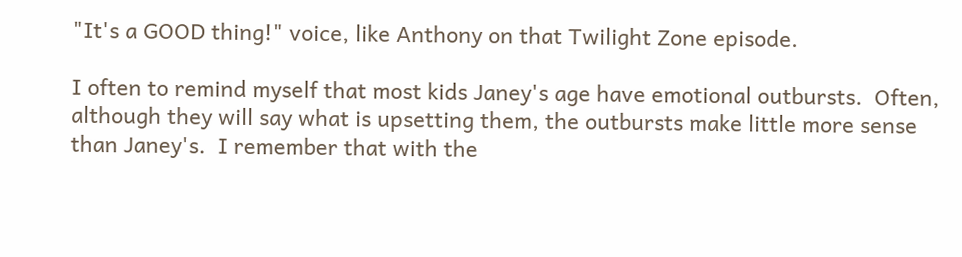"It's a GOOD thing!" voice, like Anthony on that Twilight Zone episode.

I often to remind myself that most kids Janey's age have emotional outbursts.  Often, although they will say what is upsetting them, the outbursts make little more sense than Janey's.  I remember that with the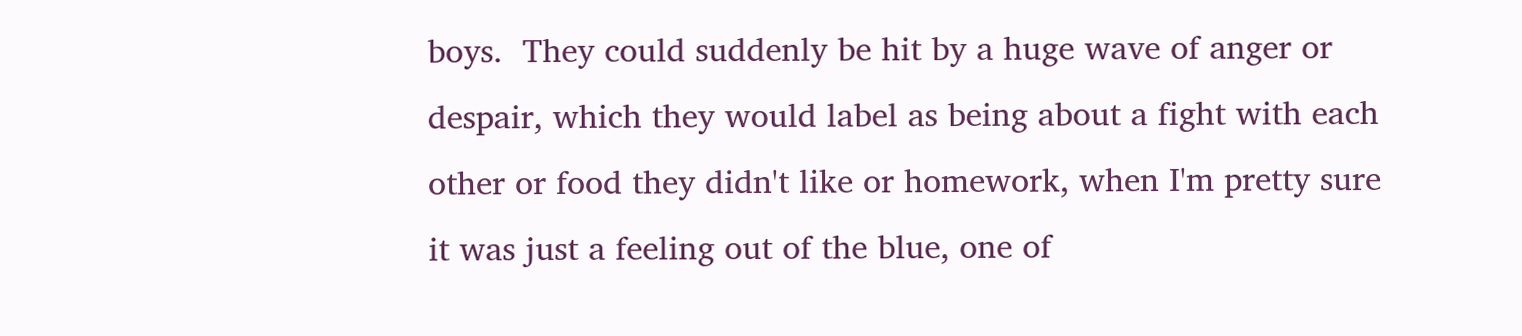boys.  They could suddenly be hit by a huge wave of anger or despair, which they would label as being about a fight with each other or food they didn't like or homework, when I'm pretty sure it was just a feeling out of the blue, one of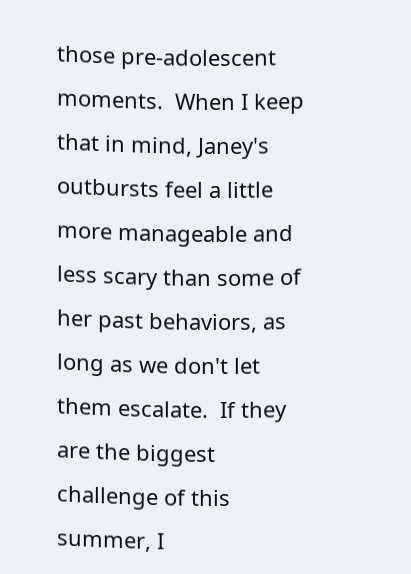those pre-adolescent moments.  When I keep that in mind, Janey's outbursts feel a little more manageable and less scary than some of her past behaviors, as long as we don't let them escalate.  If they are the biggest challenge of this summer, I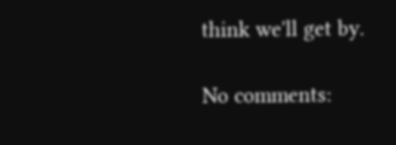think we'll get by.

No comments: